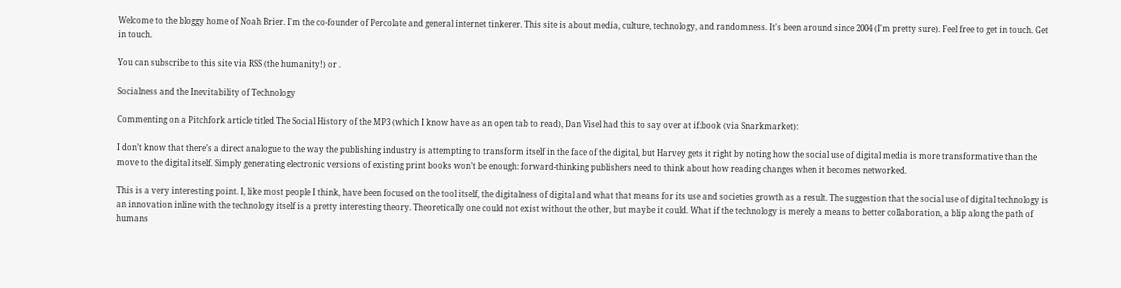Welcome to the bloggy home of Noah Brier. I'm the co-founder of Percolate and general internet tinkerer. This site is about media, culture, technology, and randomness. It's been around since 2004 (I'm pretty sure). Feel free to get in touch. Get in touch.

You can subscribe to this site via RSS (the humanity!) or .

Socialness and the Inevitability of Technology

Commenting on a Pitchfork article titled The Social History of the MP3 (which I know have as an open tab to read), Dan Visel had this to say over at if:book (via Snarkmarket):

I don’t know that there’s a direct analogue to the way the publishing industry is attempting to transform itself in the face of the digital, but Harvey gets it right by noting how the social use of digital media is more transformative than the move to the digital itself. Simply generating electronic versions of existing print books won’t be enough: forward-thinking publishers need to think about how reading changes when it becomes networked.

This is a very interesting point. I, like most people I think, have been focused on the tool itself, the digitalness of digital and what that means for its use and societies growth as a result. The suggestion that the social use of digital technology is an innovation inline with the technology itself is a pretty interesting theory. Theoretically one could not exist without the other, but maybe it could. What if the technology is merely a means to better collaboration, a blip along the path of humans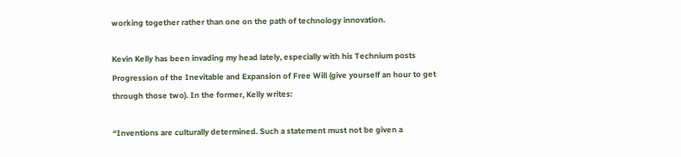working together rather than one on the path of technology innovation.

Kevin Kelly has been invading my head lately, especially with his Technium posts Progression of the Inevitable and Expansion of Free Will (give yourself an hour to get through those two). In the former, Kelly writes:

“Inventions are culturally determined. Such a statement must not be given a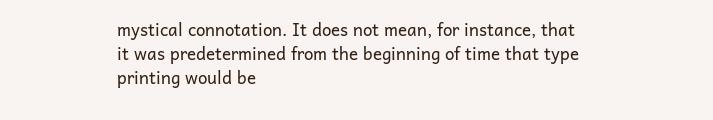mystical connotation. It does not mean, for instance, that it was predetermined from the beginning of time that type printing would be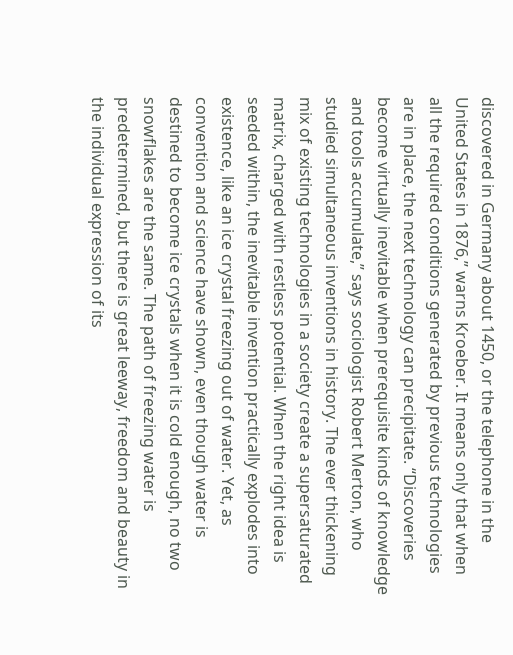discovered in Germany about 1450, or the telephone in the United States in 1876,” warns Kroeber. It means only that when all the required conditions generated by previous technologies are in place, the next technology can precipitate. “Discoveries become virtually inevitable when prerequisite kinds of knowledge and tools accumulate,” says sociologist Robert Merton, who studied simultaneous inventions in history. The ever thickening mix of existing technologies in a society create a supersaturated matrix, charged with restless potential. When the right idea is seeded within, the inevitable invention practically explodes into existence, like an ice crystal freezing out of water. Yet, as convention and science have shown, even though water is destined to become ice crystals when it is cold enough, no two snowflakes are the same. The path of freezing water is predetermined, but there is great leeway, freedom and beauty in the individual expression of its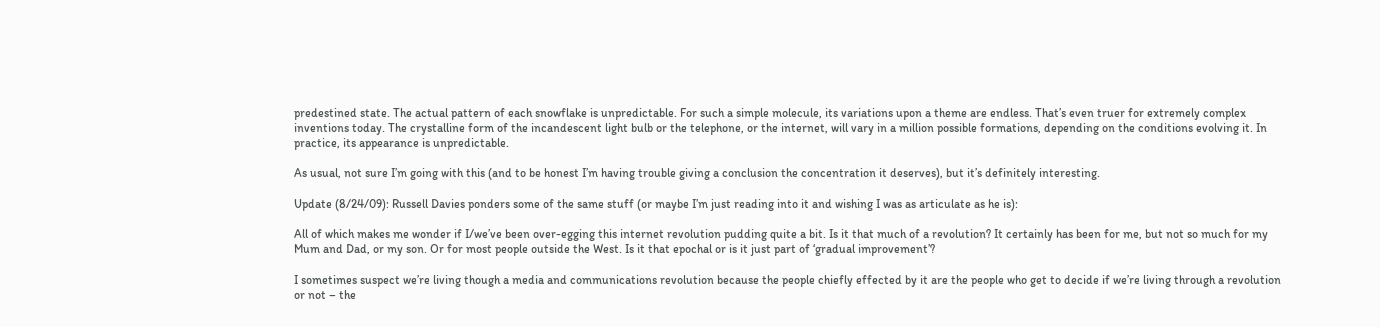predestined state. The actual pattern of each snowflake is unpredictable. For such a simple molecule, its variations upon a theme are endless. That’s even truer for extremely complex inventions today. The crystalline form of the incandescent light bulb or the telephone, or the internet, will vary in a million possible formations, depending on the conditions evolving it. In practice, its appearance is unpredictable.

As usual, not sure I’m going with this (and to be honest I’m having trouble giving a conclusion the concentration it deserves), but it’s definitely interesting.

Update (8/24/09): Russell Davies ponders some of the same stuff (or maybe I’m just reading into it and wishing I was as articulate as he is):

All of which makes me wonder if I/we’ve been over-egging this internet revolution pudding quite a bit. Is it that much of a revolution? It certainly has been for me, but not so much for my Mum and Dad, or my son. Or for most people outside the West. Is it that epochal or is it just part of ‘gradual improvement’?

I sometimes suspect we’re living though a media and communications revolution because the people chiefly effected by it are the people who get to decide if we’re living through a revolution or not – the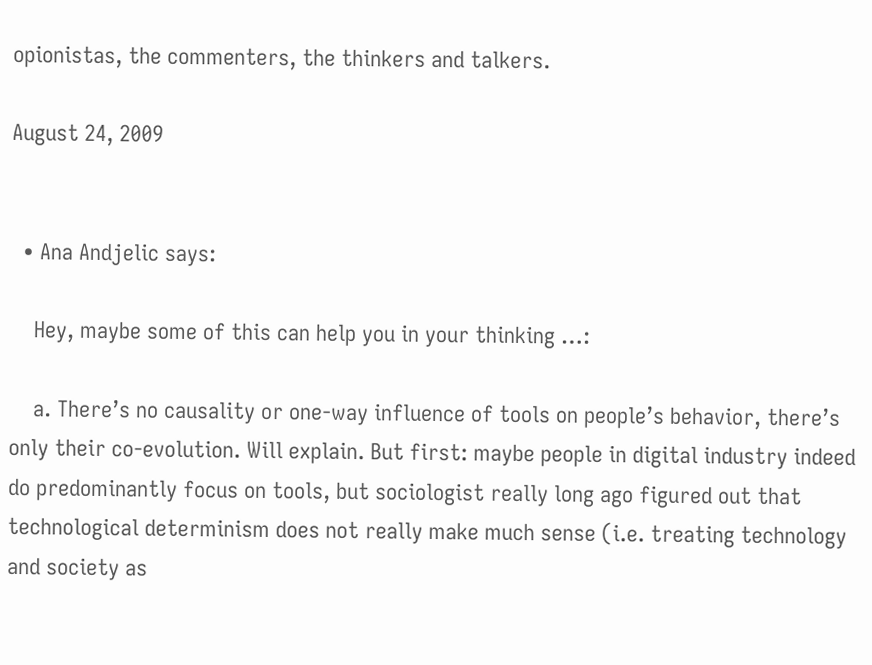opionistas, the commenters, the thinkers and talkers.

August 24, 2009


  • Ana Andjelic says:

    Hey, maybe some of this can help you in your thinking …:

    a. There’s no causality or one-way influence of tools on people’s behavior, there’s only their co-evolution. Will explain. But first: maybe people in digital industry indeed do predominantly focus on tools, but sociologist really long ago figured out that technological determinism does not really make much sense (i.e. treating technology and society as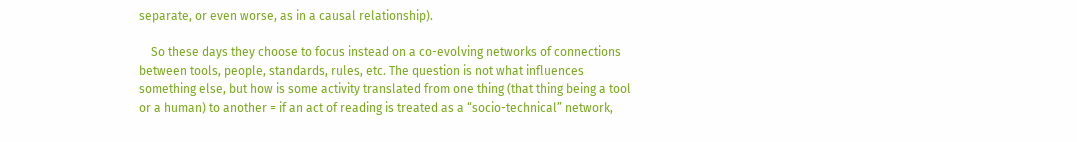separate, or even worse, as in a causal relationship).

    So these days they choose to focus instead on a co-evolving networks of connections between tools, people, standards, rules, etc. The question is not what influences something else, but how is some activity translated from one thing (that thing being a tool or a human) to another = if an act of reading is treated as a “socio-technical” network,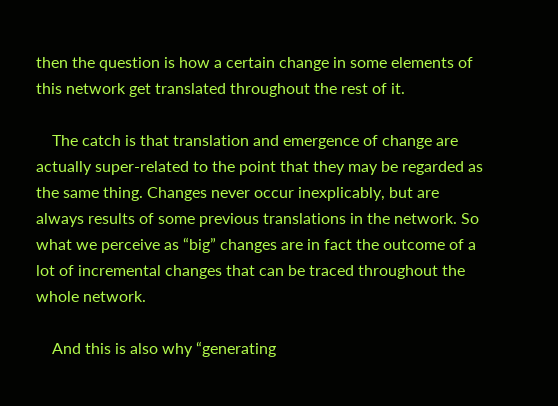then the question is how a certain change in some elements of this network get translated throughout the rest of it.

    The catch is that translation and emergence of change are actually super-related to the point that they may be regarded as the same thing. Changes never occur inexplicably, but are always results of some previous translations in the network. So what we perceive as “big” changes are in fact the outcome of a lot of incremental changes that can be traced throughout the whole network.

    And this is also why “generating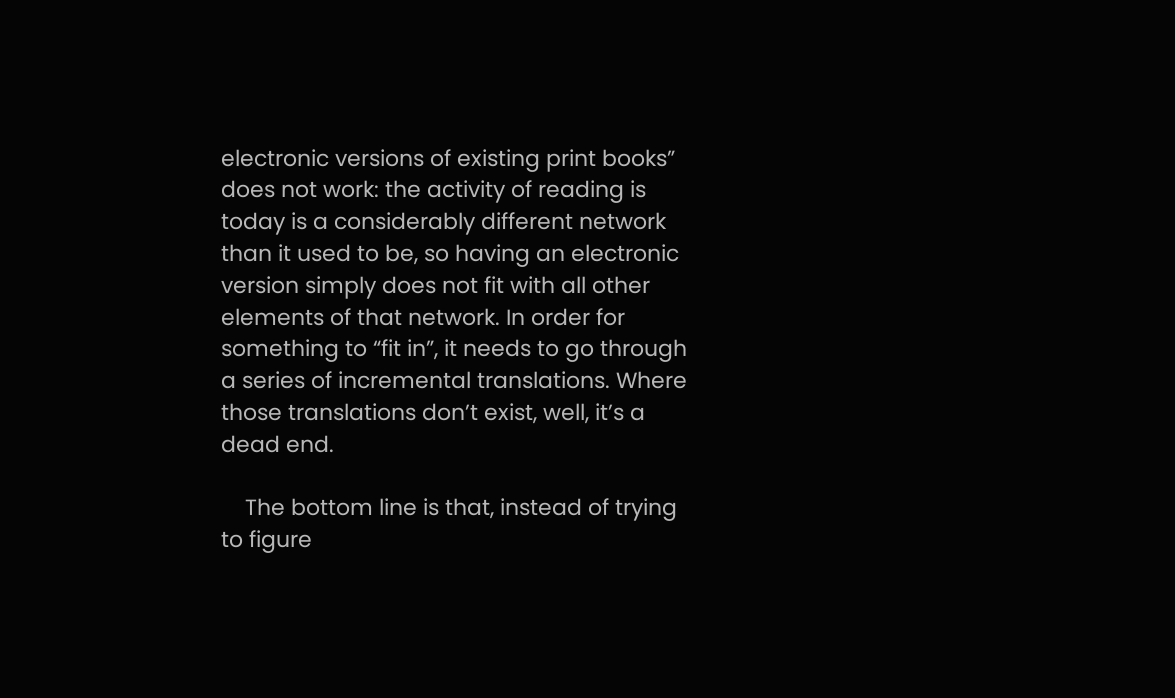electronic versions of existing print books” does not work: the activity of reading is today is a considerably different network than it used to be, so having an electronic version simply does not fit with all other elements of that network. In order for something to “fit in”, it needs to go through a series of incremental translations. Where those translations don’t exist, well, it’s a dead end.

    The bottom line is that, instead of trying to figure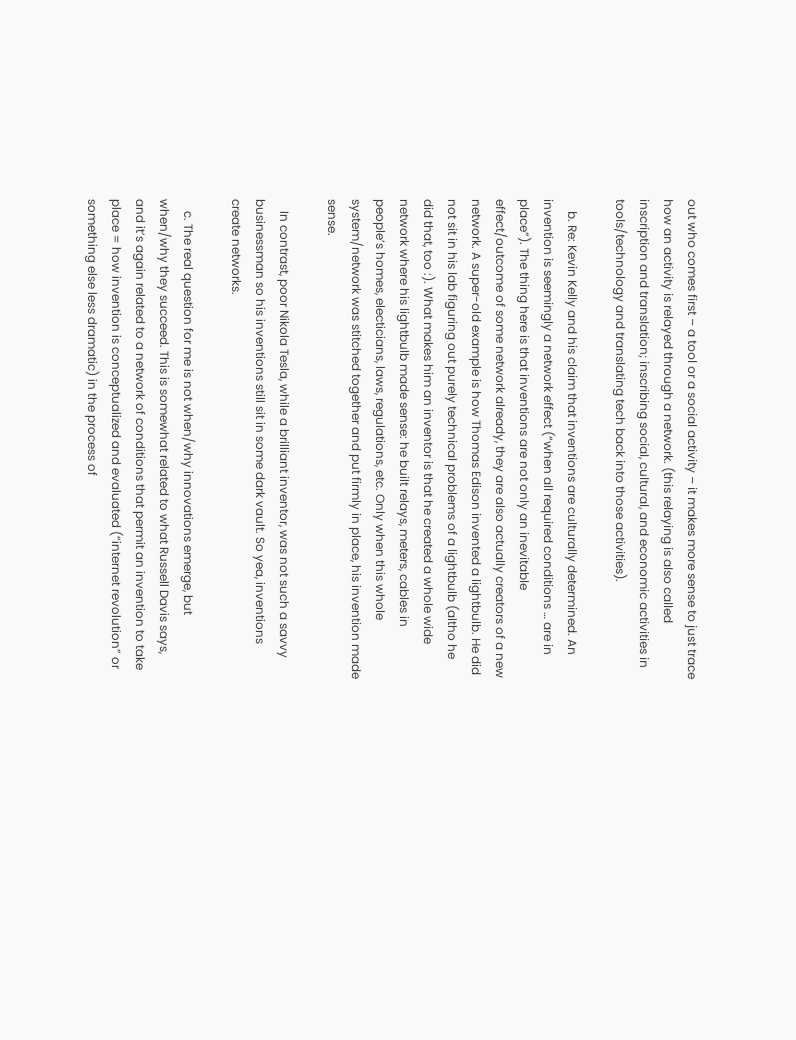out who comes first – a tool or a social activity – it makes more sense to just trace how an activity is relayed through a network. (this relaying is also called inscription and translation; inscribing social, cultural, and economic activities in tools/technology and translating tech back into those activities).

    b. Re: Kevin Kelly and his claim that inventions are culturally determined. An invention is seemingly a network effect (“when all required conditions … are in place”). The thing here is that inventions are not only an inevitable effect/outcome of some network already, they are also actually creators of a new network. A super-old example is how Thomas Edison invented a lightbulb. He did not sit in his lab figuring out purely technical problems of a lightbulb (altho he did that, too :). What makes him an inventor is that he created a whole wide network where his lightbulb made sense: he built relays, meters, cables in people’s homes, electicians, laws, regulations, etc. Only when this whole system/network was stitched together and put firmly in place, his invention made sense.

    In contrast, poor Nikola Tesla, while a brilliant inventor, was not such a savvy businessman so his inventions still sit in some dark vault. So yea, inventions create networks.

    c. The real question for me is not when/why innovations emerge, but when/why they succeed. This is somewhat related to what Russell Davis says, and it’s again related to a network of conditions that permit an invention to take place = how invention is conceptualized and evaluated (“internet revolution” or something else less dramatic) in the process of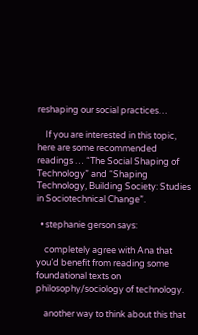reshaping our social practices…

    If you are interested in this topic, here are some recommended readings … “The Social Shaping of Technology” and “Shaping Technology, Building Society: Studies in Sociotechnical Change”.

  • stephanie gerson says:

    completely agree with Ana that you’d benefit from reading some foundational texts on philosophy/sociology of technology.

    another way to think about this that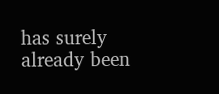has surely already been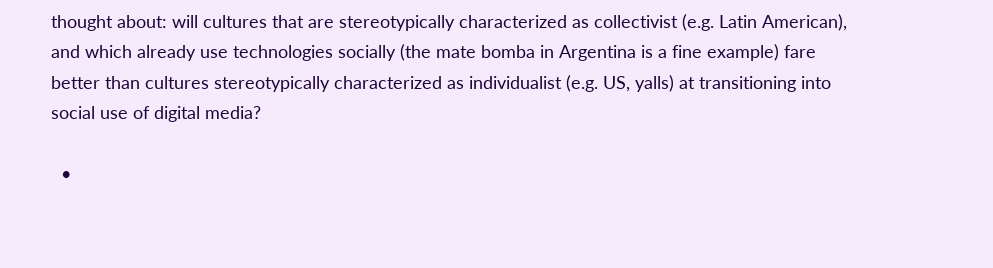thought about: will cultures that are stereotypically characterized as collectivist (e.g. Latin American), and which already use technologies socially (the mate bomba in Argentina is a fine example) fare better than cultures stereotypically characterized as individualist (e.g. US, yalls) at transitioning into social use of digital media?

  •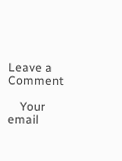Leave a Comment

    Your email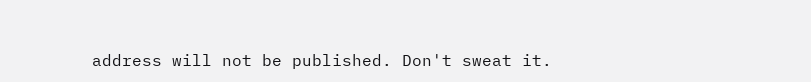address will not be published. Don't sweat it.